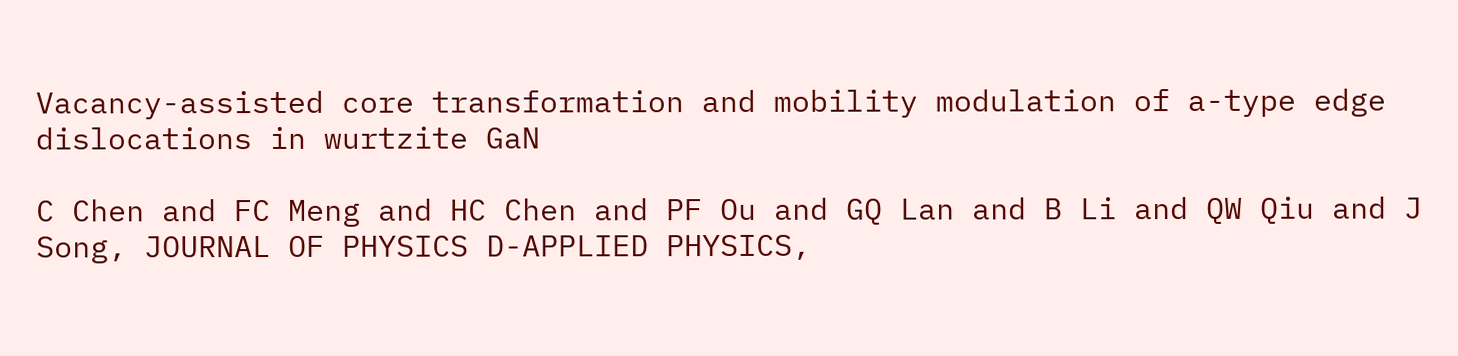Vacancy-assisted core transformation and mobility modulation of a-type edge dislocations in wurtzite GaN

C Chen and FC Meng and HC Chen and PF Ou and GQ Lan and B Li and QW Qiu and J Song, JOURNAL OF PHYSICS D-APPLIED PHYSICS,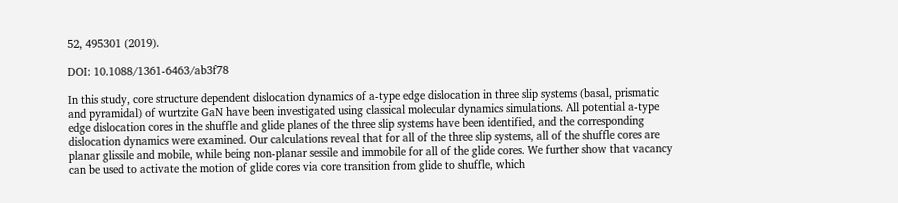52, 495301 (2019).

DOI: 10.1088/1361-6463/ab3f78

In this study, core structure dependent dislocation dynamics of a-type edge dislocation in three slip systems (basal, prismatic and pyramidal) of wurtzite GaN have been investigated using classical molecular dynamics simulations. All potential a-type edge dislocation cores in the shuffle and glide planes of the three slip systems have been identified, and the corresponding dislocation dynamics were examined. Our calculations reveal that for all of the three slip systems, all of the shuffle cores are planar glissile and mobile, while being non-planar sessile and immobile for all of the glide cores. We further show that vacancy can be used to activate the motion of glide cores via core transition from glide to shuffle, which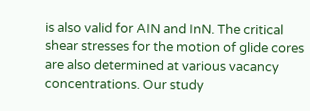is also valid for AIN and InN. The critical shear stresses for the motion of glide cores are also determined at various vacancy concentrations. Our study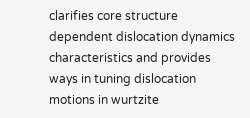clarifies core structure dependent dislocation dynamics characteristics and provides ways in tuning dislocation motions in wurtzite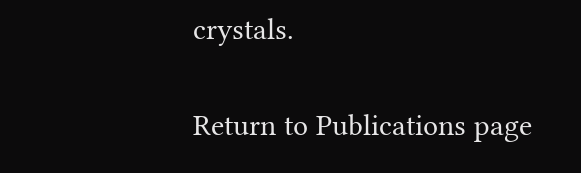crystals.

Return to Publications page